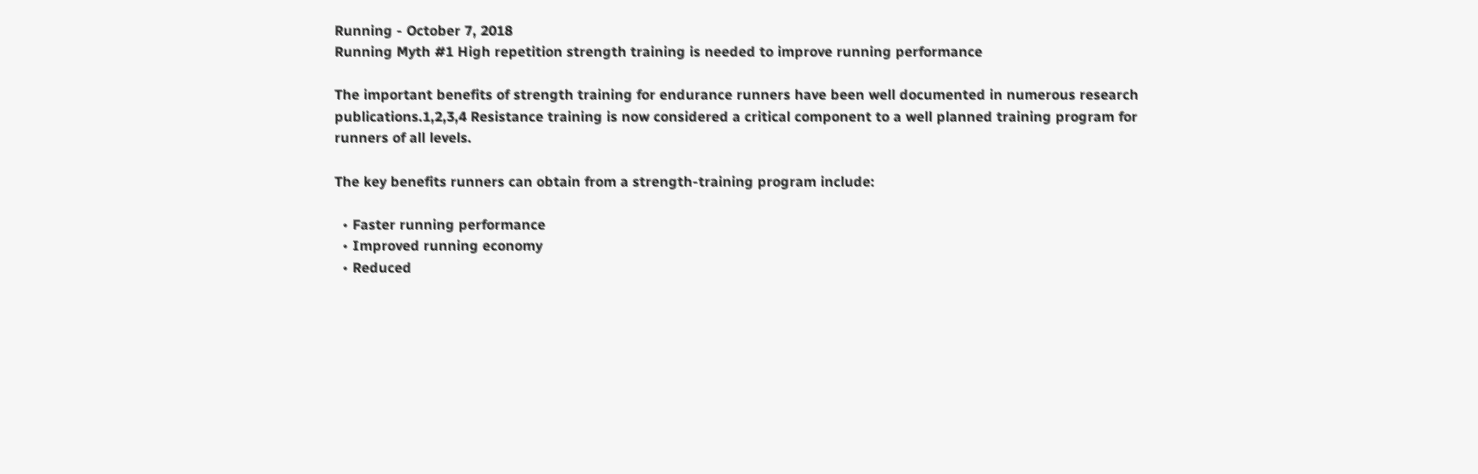Running - October 7, 2018
Running Myth #1 High repetition strength training is needed to improve running performance

The important benefits of strength training for endurance runners have been well documented in numerous research publications.1,2,3,4 Resistance training is now considered a critical component to a well planned training program for runners of all levels.

The key benefits runners can obtain from a strength-training program include:

  • Faster running performance
  • Improved running economy
  • Reduced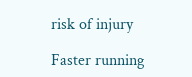risk of injury

Faster running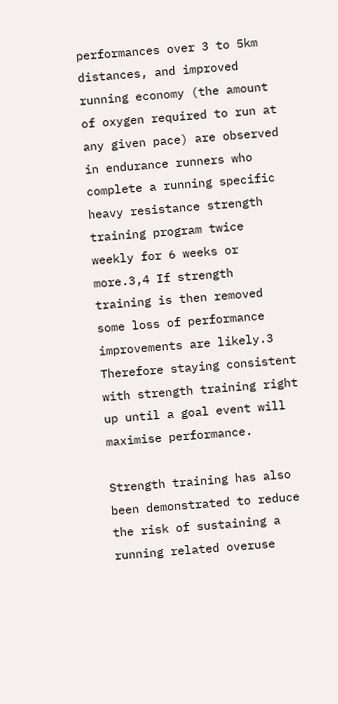performances over 3 to 5km distances, and improved running economy (the amount of oxygen required to run at any given pace) are observed in endurance runners who complete a running specific heavy resistance strength training program twice weekly for 6 weeks or more.3,4 If strength training is then removed some loss of performance improvements are likely.3 Therefore staying consistent with strength training right up until a goal event will maximise performance.

Strength training has also been demonstrated to reduce the risk of sustaining a running related overuse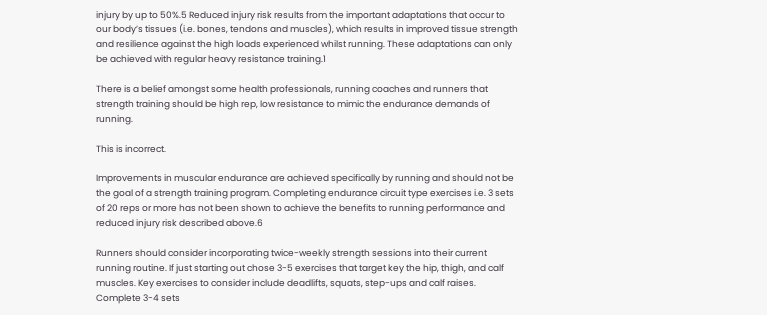injury by up to 50%.5 Reduced injury risk results from the important adaptations that occur to our body’s tissues (i.e. bones, tendons and muscles), which results in improved tissue strength and resilience against the high loads experienced whilst running. These adaptations can only be achieved with regular heavy resistance training.1

There is a belief amongst some health professionals, running coaches and runners that strength training should be high rep, low resistance to mimic the endurance demands of running.

This is incorrect.

Improvements in muscular endurance are achieved specifically by running and should not be the goal of a strength training program. Completing endurance circuit type exercises i.e. 3 sets of 20 reps or more has not been shown to achieve the benefits to running performance and reduced injury risk described above.6

Runners should consider incorporating twice-weekly strength sessions into their current running routine. If just starting out chose 3-5 exercises that target key the hip, thigh, and calf muscles. Key exercises to consider include deadlifts, squats, step-ups and calf raises. Complete 3-4 sets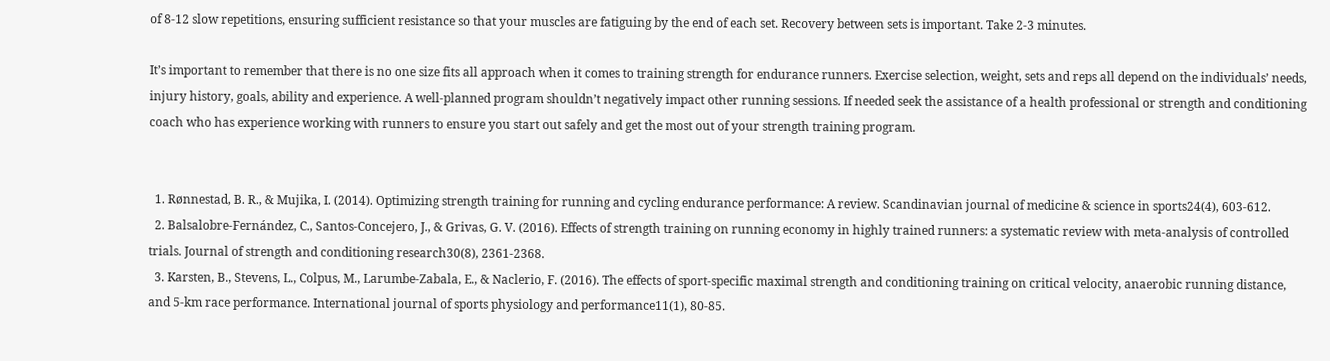of 8-12 slow repetitions, ensuring sufficient resistance so that your muscles are fatiguing by the end of each set. Recovery between sets is important. Take 2-3 minutes.

It’s important to remember that there is no one size fits all approach when it comes to training strength for endurance runners. Exercise selection, weight, sets and reps all depend on the individuals’ needs, injury history, goals, ability and experience. A well-planned program shouldn’t negatively impact other running sessions. If needed seek the assistance of a health professional or strength and conditioning coach who has experience working with runners to ensure you start out safely and get the most out of your strength training program.


  1. Rønnestad, B. R., & Mujika, I. (2014). Optimizing strength training for running and cycling endurance performance: A review. Scandinavian journal of medicine & science in sports24(4), 603-612.
  2. Balsalobre-Fernández, C., Santos-Concejero, J., & Grivas, G. V. (2016). Effects of strength training on running economy in highly trained runners: a systematic review with meta-analysis of controlled trials. Journal of strength and conditioning research30(8), 2361-2368.
  3. Karsten, B., Stevens, L., Colpus, M., Larumbe-Zabala, E., & Naclerio, F. (2016). The effects of sport-specific maximal strength and conditioning training on critical velocity, anaerobic running distance, and 5-km race performance. International journal of sports physiology and performance11(1), 80-85.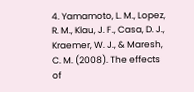4. Yamamoto, L. M., Lopez, R. M., Klau, J. F., Casa, D. J., Kraemer, W. J., & Maresh, C. M. (2008). The effects of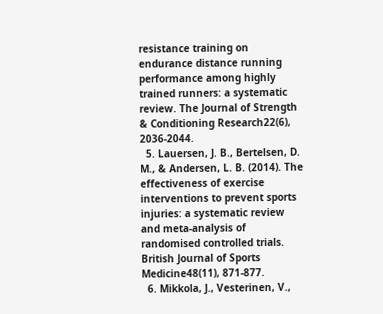resistance training on endurance distance running performance among highly trained runners: a systematic review. The Journal of Strength & Conditioning Research22(6), 2036-2044.
  5. Lauersen, J. B., Bertelsen, D. M., & Andersen, L. B. (2014). The effectiveness of exercise interventions to prevent sports injuries: a systematic review and meta-analysis of randomised controlled trials. British Journal of Sports Medicine48(11), 871-877.
  6. Mikkola, J., Vesterinen, V.,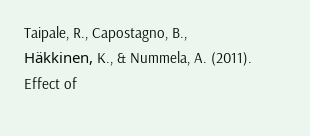Taipale, R., Capostagno, B., Häkkinen, K., & Nummela, A. (2011). Effect of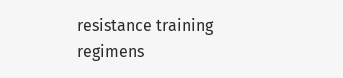resistance training regimens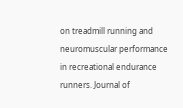on treadmill running and neuromuscular performance in recreational endurance runners. Journal of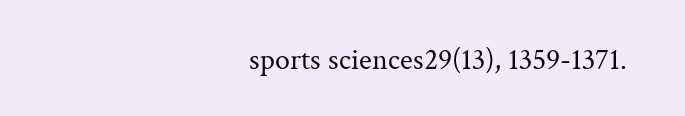sports sciences29(13), 1359-1371.